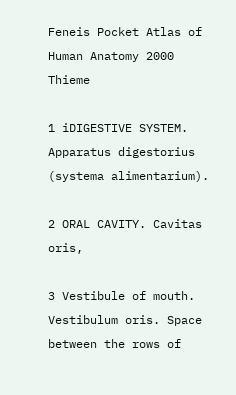Feneis Pocket Atlas of Human Anatomy 2000 Thieme

1 iDIGESTIVE SYSTEM. Apparatus digestorius (systema alimentarium).

2 ORAL CAVITY. Cavitas oris,

3 Vestibule of mouth. Vestibulum oris. Space between the rows of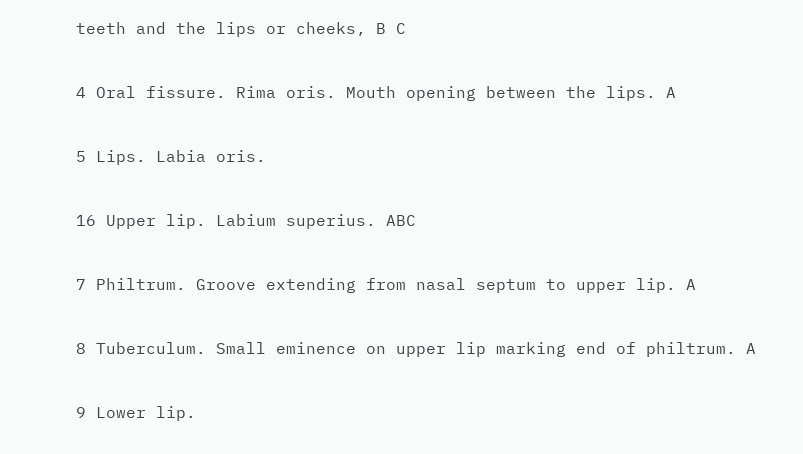teeth and the lips or cheeks, B C

4 Oral fissure. Rima oris. Mouth opening between the lips. A

5 Lips. Labia oris.

16 Upper lip. Labium superius. ABC

7 Philtrum. Groove extending from nasal septum to upper lip. A

8 Tuberculum. Small eminence on upper lip marking end of philtrum. A

9 Lower lip.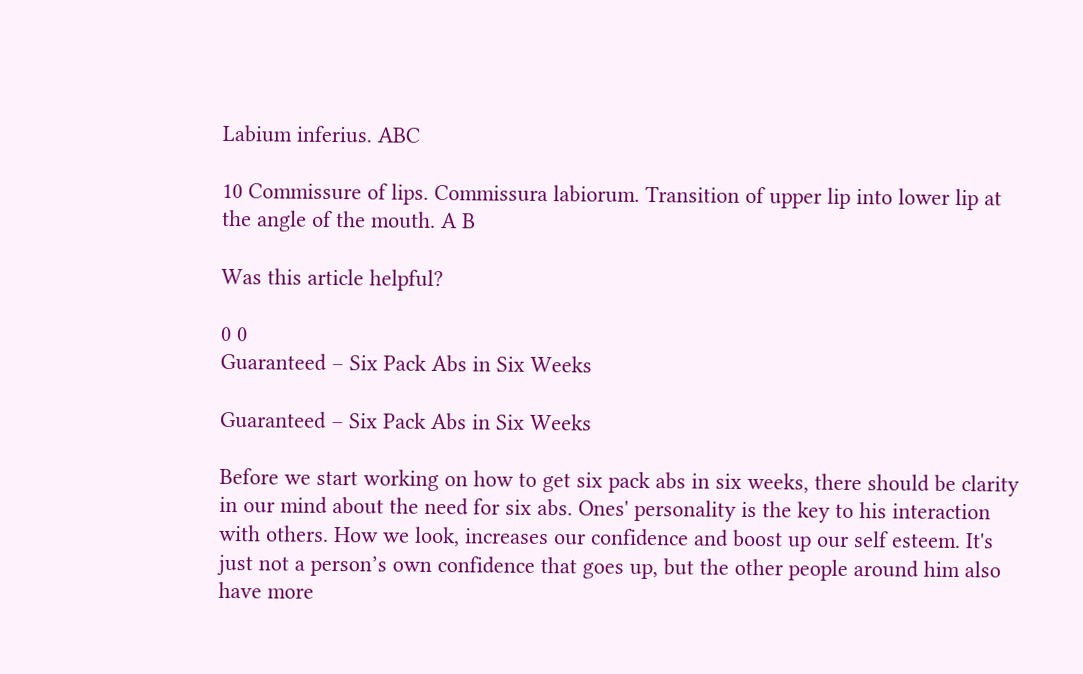Labium inferius. ABC

10 Commissure of lips. Commissura labiorum. Transition of upper lip into lower lip at the angle of the mouth. A B

Was this article helpful?

0 0
Guaranteed – Six Pack Abs in Six Weeks

Guaranteed – Six Pack Abs in Six Weeks

Before we start working on how to get six pack abs in six weeks, there should be clarity in our mind about the need for six abs. Ones' personality is the key to his interaction with others. How we look, increases our confidence and boost up our self esteem. It's just not a person’s own confidence that goes up, but the other people around him also have more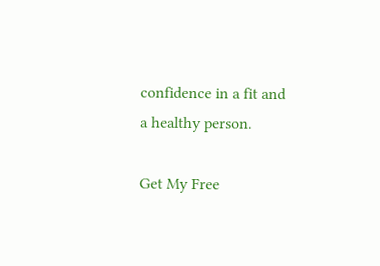confidence in a fit and a healthy person.

Get My Free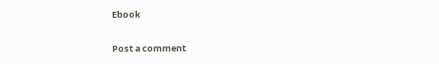Ebook

Post a comment